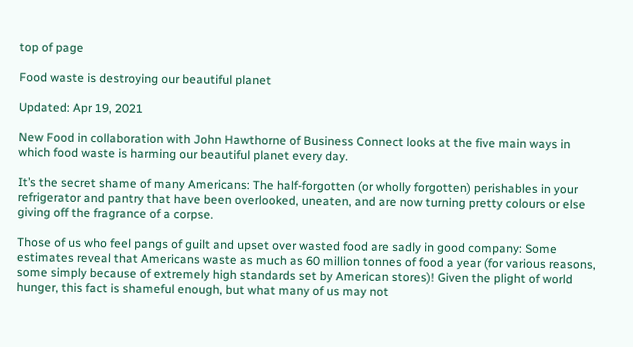top of page

Food waste is destroying our beautiful planet

Updated: Apr 19, 2021

New Food in collaboration with John Hawthorne of Business Connect looks at the five main ways in which food waste is harming our beautiful planet every day.

It’s the secret shame of many Americans: The half-forgotten (or wholly forgotten) perishables in your refrigerator and pantry that have been overlooked, uneaten, and are now turning pretty colours or else giving off the fragrance of a corpse.

Those of us who feel pangs of guilt and upset over wasted food are sadly in good company: Some estimates reveal that Americans waste as much as 60 million tonnes of food a year (for various reasons, some simply because of extremely high standards set by American stores)! Given the plight of world hunger, this fact is shameful enough, but what many of us may not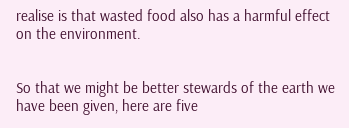realise is that wasted food also has a harmful effect on the environment.


So that we might be better stewards of the earth we have been given, here are five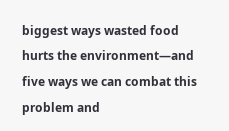biggest ways wasted food hurts the environment—and five ways we can combat this problem and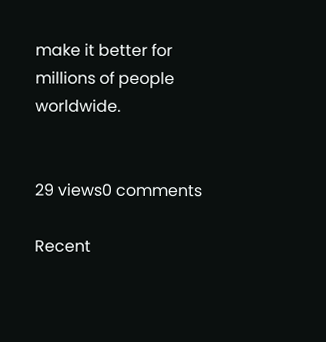make it better for millions of people worldwide.


29 views0 comments

Recent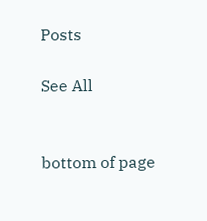Posts

See All


bottom of page